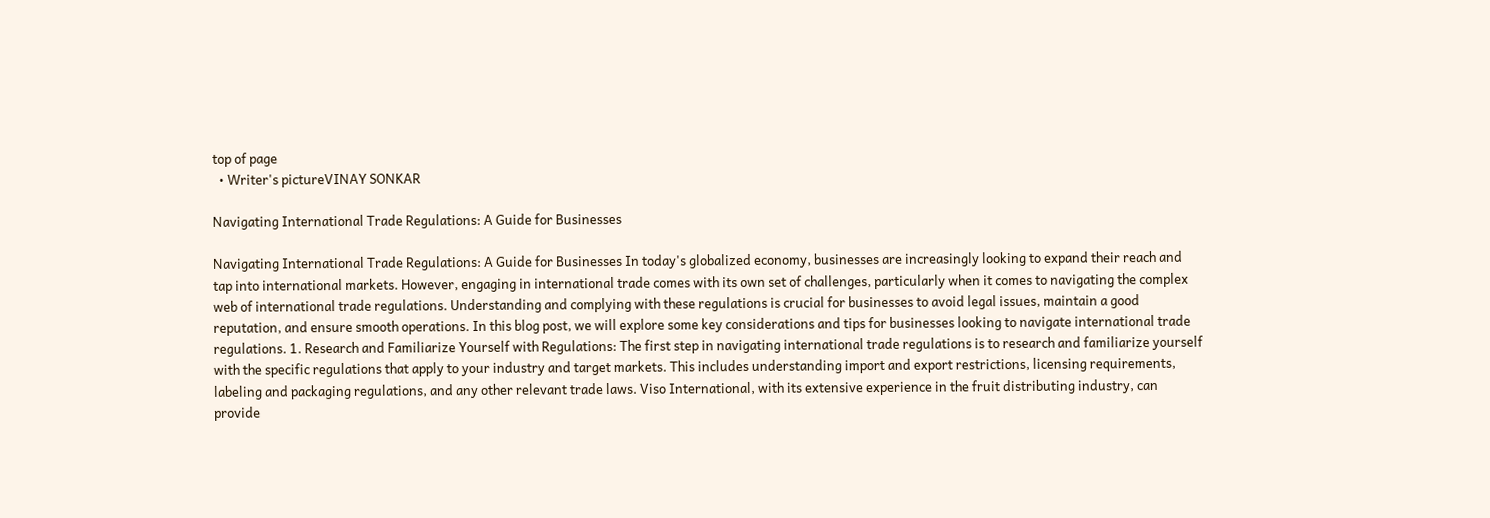top of page
  • Writer's pictureVINAY SONKAR

Navigating International Trade Regulations: A Guide for Businesses

Navigating International Trade Regulations: A Guide for Businesses In today's globalized economy, businesses are increasingly looking to expand their reach and tap into international markets. However, engaging in international trade comes with its own set of challenges, particularly when it comes to navigating the complex web of international trade regulations. Understanding and complying with these regulations is crucial for businesses to avoid legal issues, maintain a good reputation, and ensure smooth operations. In this blog post, we will explore some key considerations and tips for businesses looking to navigate international trade regulations. 1. Research and Familiarize Yourself with Regulations: The first step in navigating international trade regulations is to research and familiarize yourself with the specific regulations that apply to your industry and target markets. This includes understanding import and export restrictions, licensing requirements, labeling and packaging regulations, and any other relevant trade laws. Viso International, with its extensive experience in the fruit distributing industry, can provide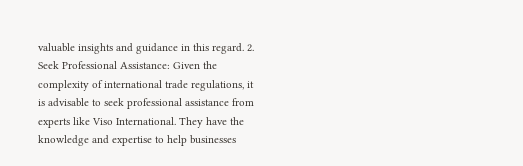valuable insights and guidance in this regard. 2. Seek Professional Assistance: Given the complexity of international trade regulations, it is advisable to seek professional assistance from experts like Viso International. They have the knowledge and expertise to help businesses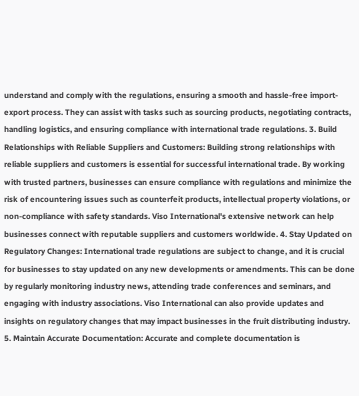understand and comply with the regulations, ensuring a smooth and hassle-free import-export process. They can assist with tasks such as sourcing products, negotiating contracts, handling logistics, and ensuring compliance with international trade regulations. 3. Build Relationships with Reliable Suppliers and Customers: Building strong relationships with reliable suppliers and customers is essential for successful international trade. By working with trusted partners, businesses can ensure compliance with regulations and minimize the risk of encountering issues such as counterfeit products, intellectual property violations, or non-compliance with safety standards. Viso International's extensive network can help businesses connect with reputable suppliers and customers worldwide. 4. Stay Updated on Regulatory Changes: International trade regulations are subject to change, and it is crucial for businesses to stay updated on any new developments or amendments. This can be done by regularly monitoring industry news, attending trade conferences and seminars, and engaging with industry associations. Viso International can also provide updates and insights on regulatory changes that may impact businesses in the fruit distributing industry. 5. Maintain Accurate Documentation: Accurate and complete documentation is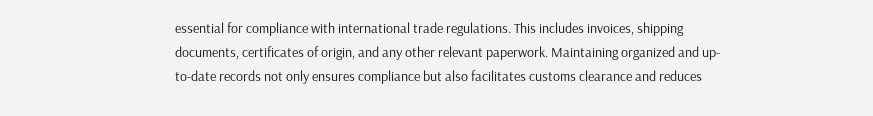essential for compliance with international trade regulations. This includes invoices, shipping documents, certificates of origin, and any other relevant paperwork. Maintaining organized and up-to-date records not only ensures compliance but also facilitates customs clearance and reduces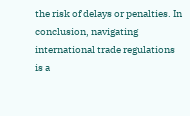the risk of delays or penalties. In conclusion, navigating international trade regulations is a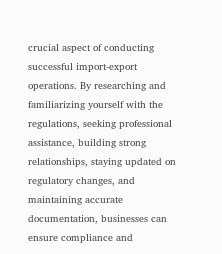crucial aspect of conducting successful import-export operations. By researching and familiarizing yourself with the regulations, seeking professional assistance, building strong relationships, staying updated on regulatory changes, and maintaining accurate documentation, businesses can ensure compliance and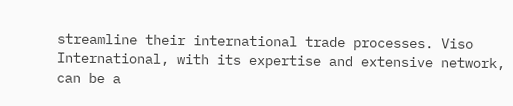streamline their international trade processes. Viso International, with its expertise and extensive network, can be a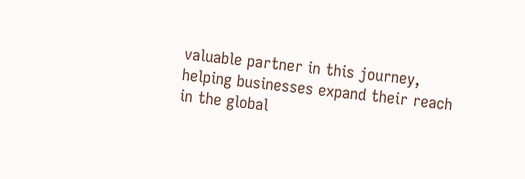valuable partner in this journey, helping businesses expand their reach in the global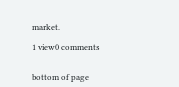market.

1 view0 comments


bottom of page